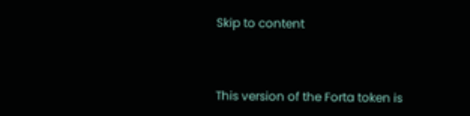Skip to content



This version of the Forta token is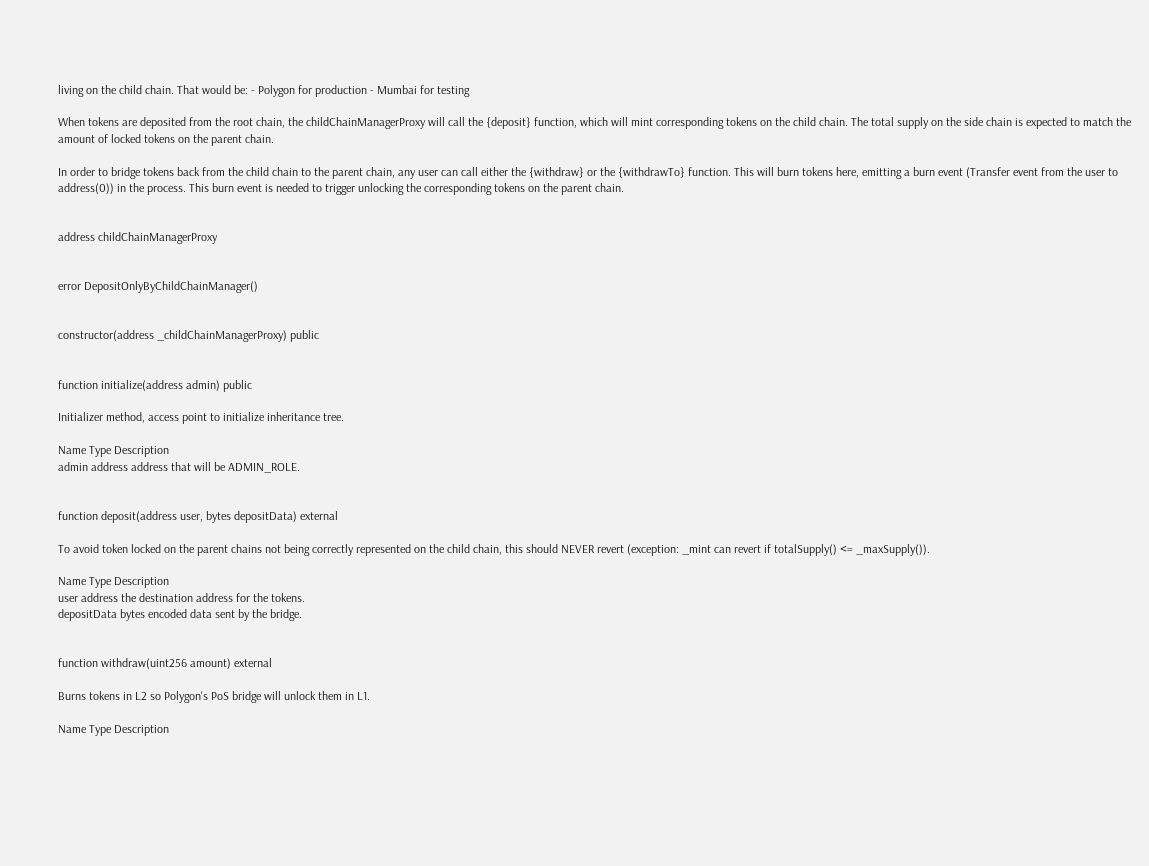living on the child chain. That would be: - Polygon for production - Mumbai for testing

When tokens are deposited from the root chain, the childChainManagerProxy will call the {deposit} function, which will mint corresponding tokens on the child chain. The total supply on the side chain is expected to match the amount of locked tokens on the parent chain.

In order to bridge tokens back from the child chain to the parent chain, any user can call either the {withdraw} or the {withdrawTo} function. This will burn tokens here, emitting a burn event (Transfer event from the user to address(0)) in the process. This burn event is needed to trigger unlocking the corresponding tokens on the parent chain.


address childChainManagerProxy


error DepositOnlyByChildChainManager()


constructor(address _childChainManagerProxy) public


function initialize(address admin) public

Initializer method, access point to initialize inheritance tree.

Name Type Description
admin address address that will be ADMIN_ROLE.


function deposit(address user, bytes depositData) external

To avoid token locked on the parent chains not being correctly represented on the child chain, this should NEVER revert (exception: _mint can revert if totalSupply() <= _maxSupply()).

Name Type Description
user address the destination address for the tokens.
depositData bytes encoded data sent by the bridge.


function withdraw(uint256 amount) external

Burns tokens in L2 so Polygon's PoS bridge will unlock them in L1.

Name Type Description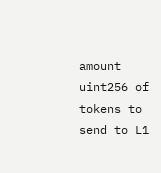amount uint256 of tokens to send to L1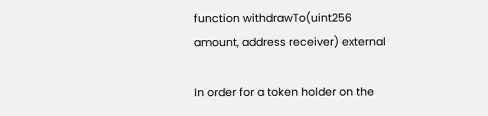function withdrawTo(uint256 amount, address receiver) external

In order for a token holder on the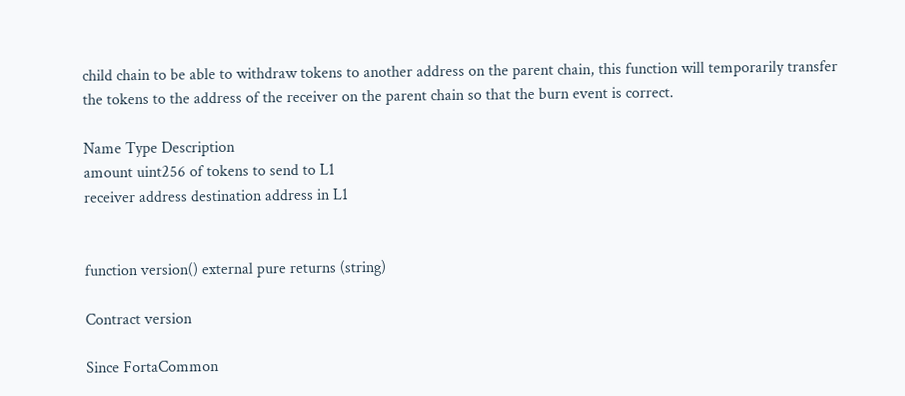child chain to be able to withdraw tokens to another address on the parent chain, this function will temporarily transfer the tokens to the address of the receiver on the parent chain so that the burn event is correct.

Name Type Description
amount uint256 of tokens to send to L1
receiver address destination address in L1


function version() external pure returns (string)

Contract version

Since FortaCommon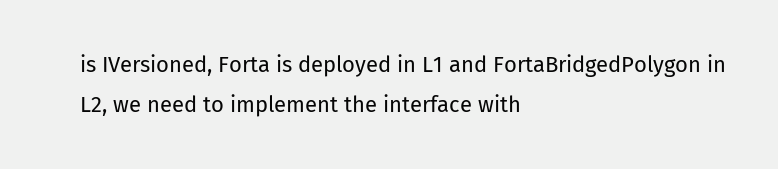is IVersioned, Forta is deployed in L1 and FortaBridgedPolygon in L2, we need to implement the interface with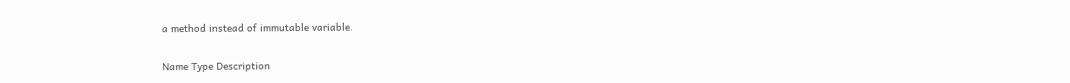a method instead of immutable variable.

Name Type Description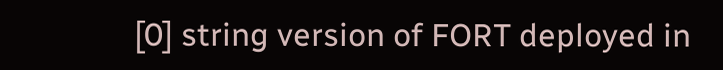[0] string version of FORT deployed in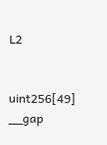L2


uint256[49] __gap